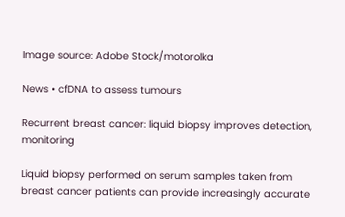Image source: Adobe Stock/motorolka

News • cfDNA to assess tumours

Recurrent breast cancer: liquid biopsy improves detection, monitoring

Liquid biopsy performed on serum samples taken from breast cancer patients can provide increasingly accurate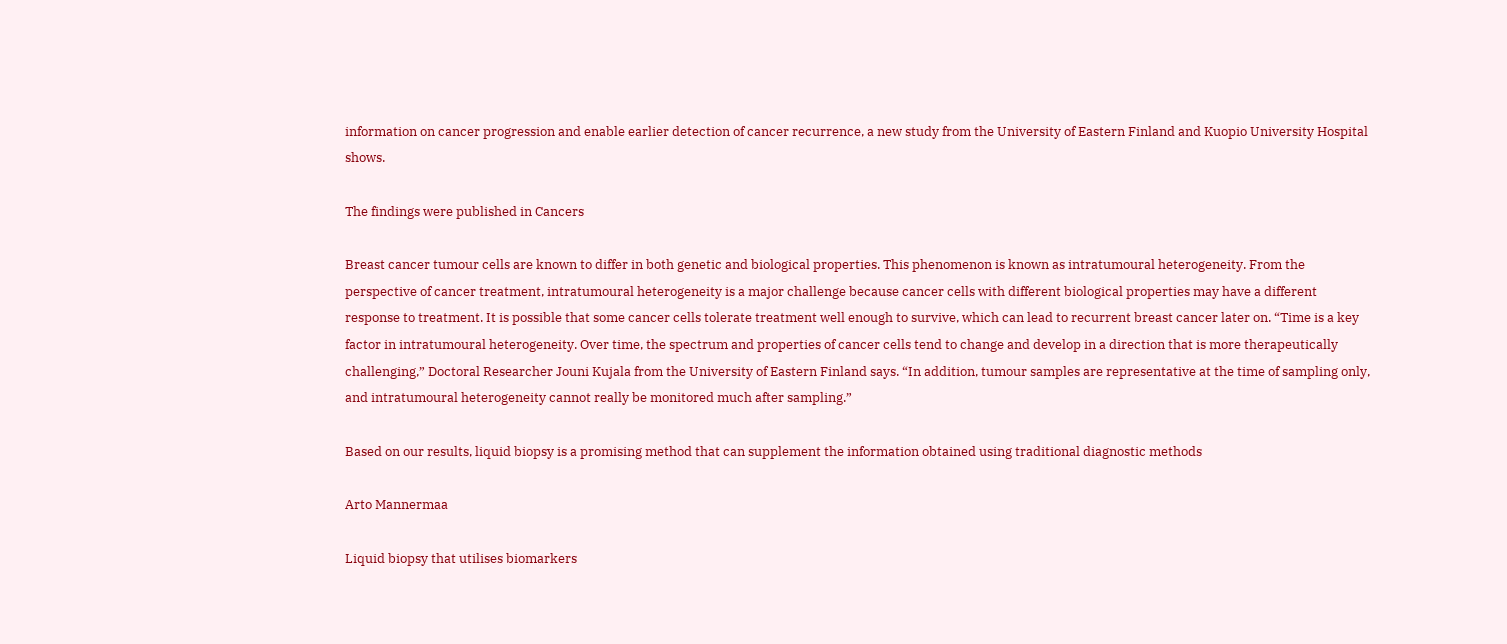information on cancer progression and enable earlier detection of cancer recurrence, a new study from the University of Eastern Finland and Kuopio University Hospital shows.

The findings were published in Cancers

Breast cancer tumour cells are known to differ in both genetic and biological properties. This phenomenon is known as intratumoural heterogeneity. From the perspective of cancer treatment, intratumoural heterogeneity is a major challenge because cancer cells with different biological properties may have a different response to treatment. It is possible that some cancer cells tolerate treatment well enough to survive, which can lead to recurrent breast cancer later on. “Time is a key factor in intratumoural heterogeneity. Over time, the spectrum and properties of cancer cells tend to change and develop in a direction that is more therapeutically challenging,” Doctoral Researcher Jouni Kujala from the University of Eastern Finland says. “In addition, tumour samples are representative at the time of sampling only, and intratumoural heterogeneity cannot really be monitored much after sampling.”

Based on our results, liquid biopsy is a promising method that can supplement the information obtained using traditional diagnostic methods

Arto Mannermaa

Liquid biopsy that utilises biomarkers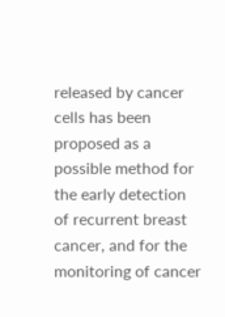released by cancer cells has been proposed as a possible method for the early detection of recurrent breast cancer, and for the monitoring of cancer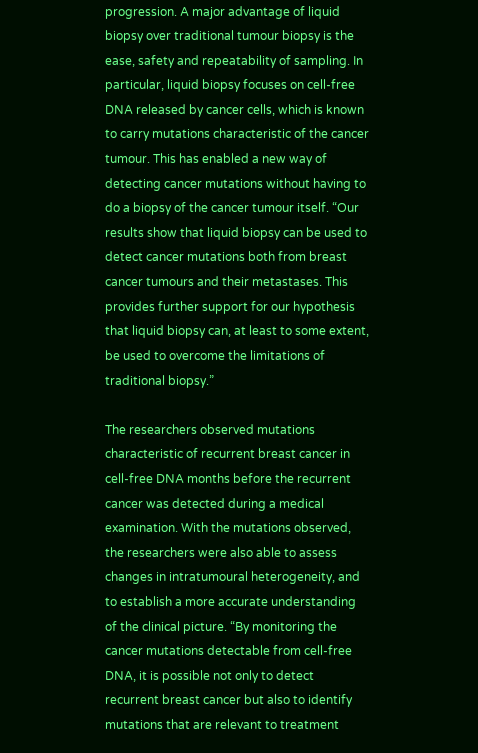progression. A major advantage of liquid biopsy over traditional tumour biopsy is the ease, safety and repeatability of sampling. In particular, liquid biopsy focuses on cell-free DNA released by cancer cells, which is known to carry mutations characteristic of the cancer tumour. This has enabled a new way of detecting cancer mutations without having to do a biopsy of the cancer tumour itself. “Our results show that liquid biopsy can be used to detect cancer mutations both from breast cancer tumours and their metastases. This provides further support for our hypothesis that liquid biopsy can, at least to some extent, be used to overcome the limitations of traditional biopsy.”

The researchers observed mutations characteristic of recurrent breast cancer in cell-free DNA months before the recurrent cancer was detected during a medical examination. With the mutations observed, the researchers were also able to assess changes in intratumoural heterogeneity, and to establish a more accurate understanding of the clinical picture. “By monitoring the cancer mutations detectable from cell-free DNA, it is possible not only to detect recurrent breast cancer but also to identify mutations that are relevant to treatment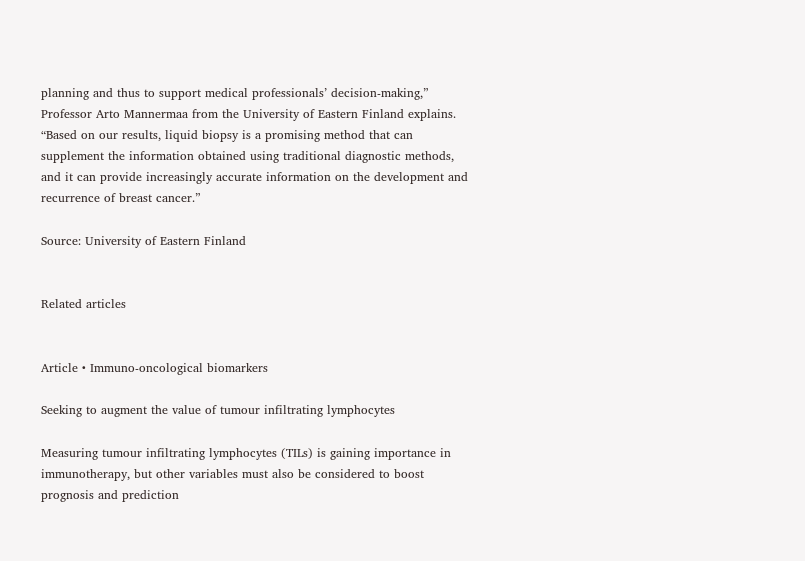planning and thus to support medical professionals’ decision-making,” Professor Arto Mannermaa from the University of Eastern Finland explains. “Based on our results, liquid biopsy is a promising method that can supplement the information obtained using traditional diagnostic methods, and it can provide increasingly accurate information on the development and recurrence of breast cancer.”

Source: University of Eastern Finland


Related articles


Article • Immuno-oncological biomarkers

Seeking to augment the value of tumour infiltrating lymphocytes

Measuring tumour infiltrating lymphocytes (TILs) is gaining importance in immunotherapy, but other variables must also be considered to boost prognosis and prediction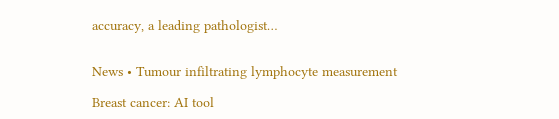accuracy, a leading pathologist…


News • Tumour infiltrating lymphocyte measurement

Breast cancer: AI tool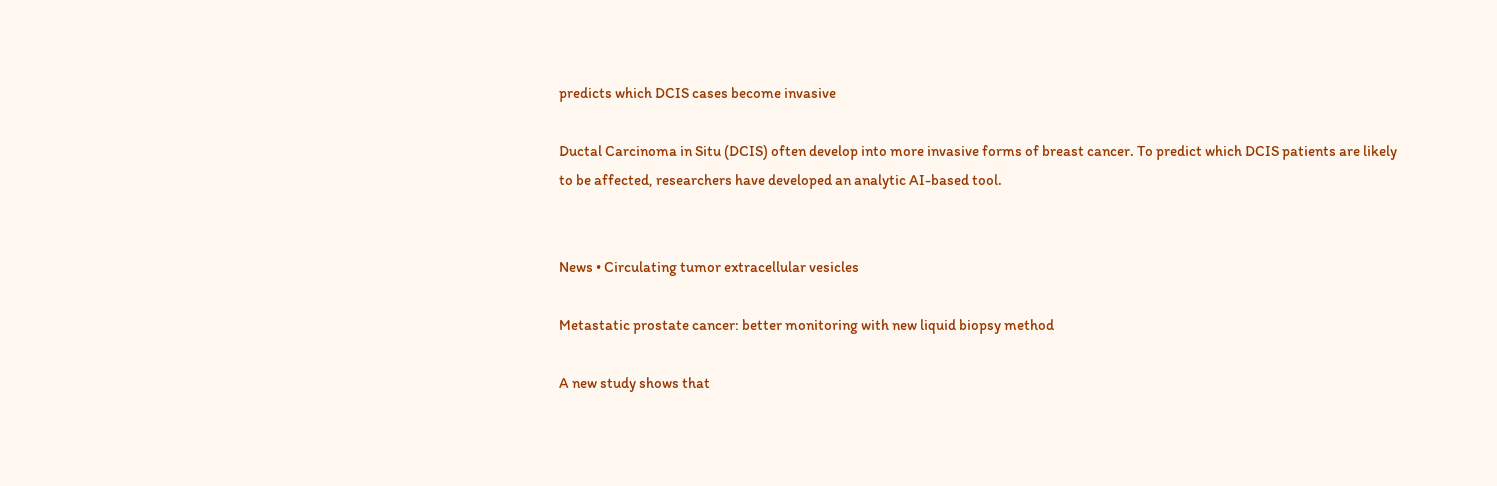predicts which DCIS cases become invasive

Ductal Carcinoma in Situ (DCIS) often develop into more invasive forms of breast cancer. To predict which DCIS patients are likely to be affected, researchers have developed an analytic AI-based tool.


News • Circulating tumor extracellular vesicles

Metastatic prostate cancer: better monitoring with new liquid biopsy method

A new study shows that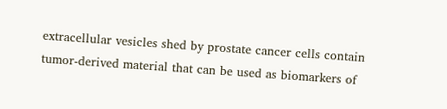extracellular vesicles shed by prostate cancer cells contain tumor-derived material that can be used as biomarkers of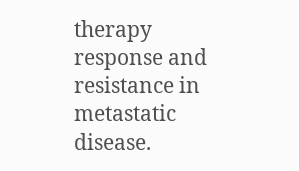therapy response and resistance in metastatic disease.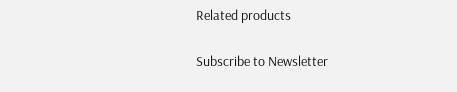Related products

Subscribe to Newsletter